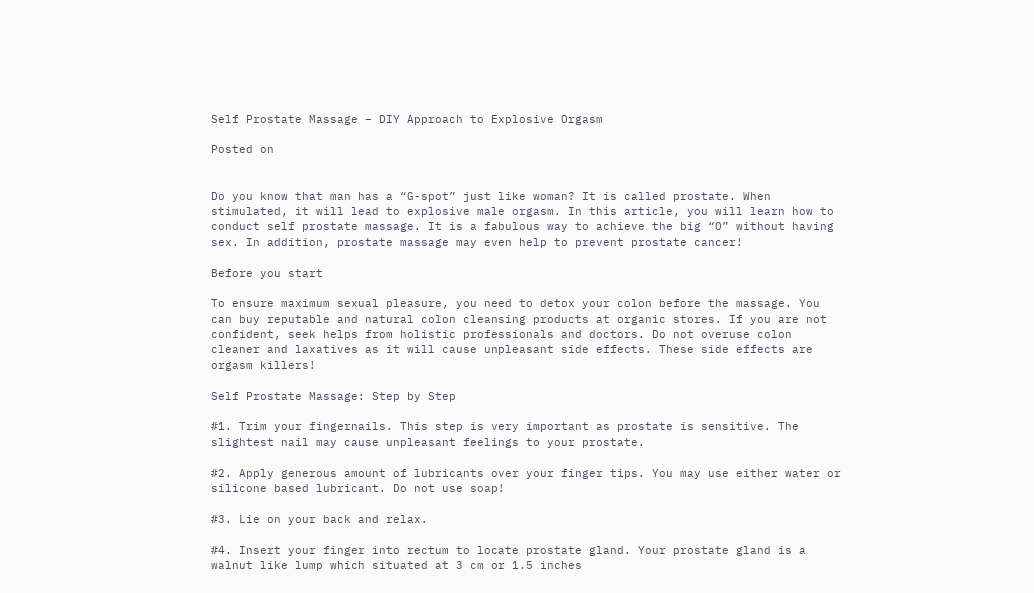Self Prostate Massage – DIY Approach to Explosive Orgasm

Posted on


Do you know that man has a “G-spot” just like woman? It is called prostate. When stimulated, it will lead to explosive male orgasm. In this article, you will learn how to conduct self prostate massage. It is a fabulous way to achieve the big “O” without having sex. In addition, prostate massage may even help to prevent prostate cancer!

Before you start

To ensure maximum sexual pleasure, you need to detox your colon before the massage. You can buy reputable and natural colon cleansing products at organic stores. If you are not confident, seek helps from holistic professionals and doctors. Do not overuse colon cleaner and laxatives as it will cause unpleasant side effects. These side effects are orgasm killers!

Self Prostate Massage: Step by Step

#1. Trim your fingernails. This step is very important as prostate is sensitive. The slightest nail may cause unpleasant feelings to your prostate.

#2. Apply generous amount of lubricants over your finger tips. You may use either water or silicone based lubricant. Do not use soap!

#3. Lie on your back and relax.

#4. Insert your finger into rectum to locate prostate gland. Your prostate gland is a walnut like lump which situated at 3 cm or 1.5 inches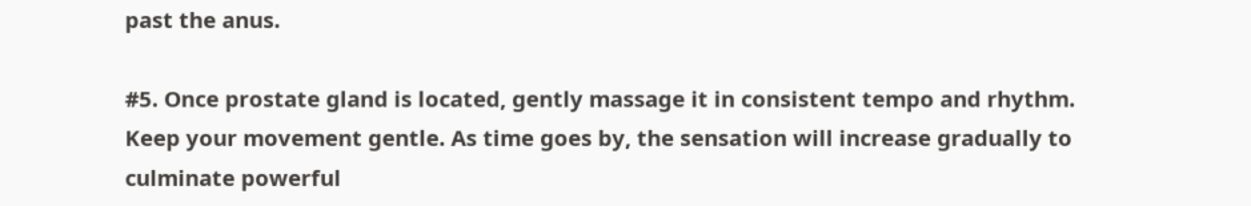past the anus.

#5. Once prostate gland is located, gently massage it in consistent tempo and rhythm. Keep your movement gentle. As time goes by, the sensation will increase gradually to culminate powerful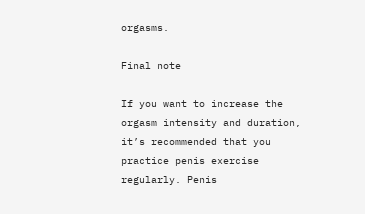orgasms.

Final note

If you want to increase the orgasm intensity and duration, it’s recommended that you practice penis exercise regularly. Penis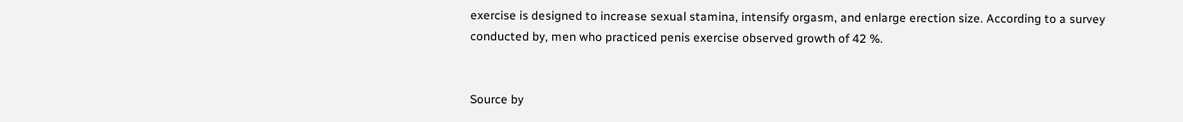exercise is designed to increase sexual stamina, intensify orgasm, and enlarge erection size. According to a survey conducted by, men who practiced penis exercise observed growth of 42 %.


Source by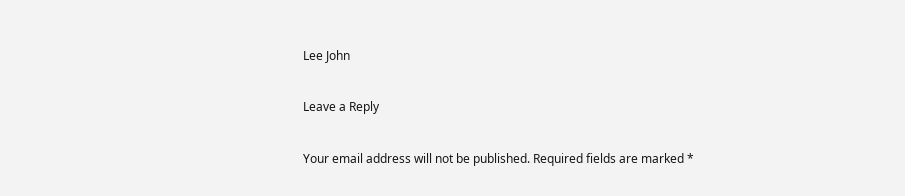Lee John

Leave a Reply

Your email address will not be published. Required fields are marked *